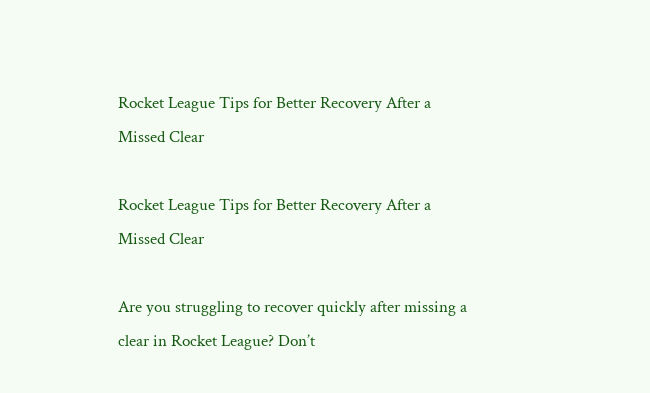Rocket League Tips for Better Recovery After a Missed Clear

Rocket League Tips for Better Recovery After a Missed Clear

Are you struggling to recover quickly after missing a clear in Rocket League? Don’t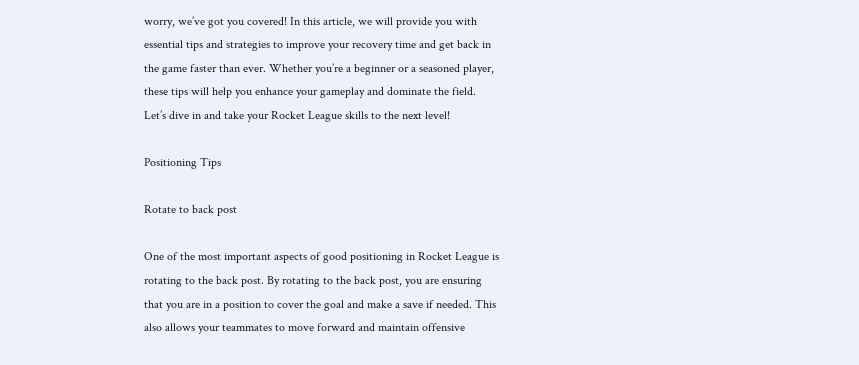worry, we’ve got you covered! In this article, we will provide you with essential tips and strategies to improve your recovery time and get back in the game faster than ever. Whether you’re a beginner or a seasoned player, these tips will help you enhance your gameplay and dominate the field. Let’s dive in and take your Rocket League skills to the next level!

Positioning Tips

Rotate to back post

One of the most important aspects of good positioning in Rocket League is rotating to the back post. By rotating to the back post, you are ensuring that you are in a position to cover the goal and make a save if needed. This also allows your teammates to move forward and maintain offensive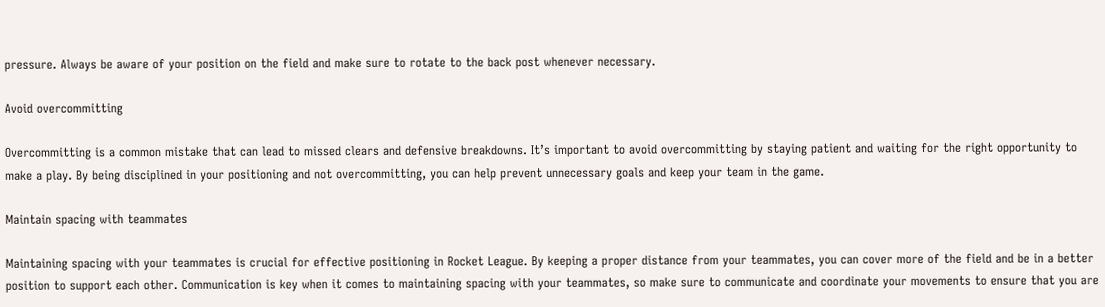pressure. Always be aware of your position on the field and make sure to rotate to the back post whenever necessary.

Avoid overcommitting

Overcommitting is a common mistake that can lead to missed clears and defensive breakdowns. It’s important to avoid overcommitting by staying patient and waiting for the right opportunity to make a play. By being disciplined in your positioning and not overcommitting, you can help prevent unnecessary goals and keep your team in the game.

Maintain spacing with teammates

Maintaining spacing with your teammates is crucial for effective positioning in Rocket League. By keeping a proper distance from your teammates, you can cover more of the field and be in a better position to support each other. Communication is key when it comes to maintaining spacing with your teammates, so make sure to communicate and coordinate your movements to ensure that you are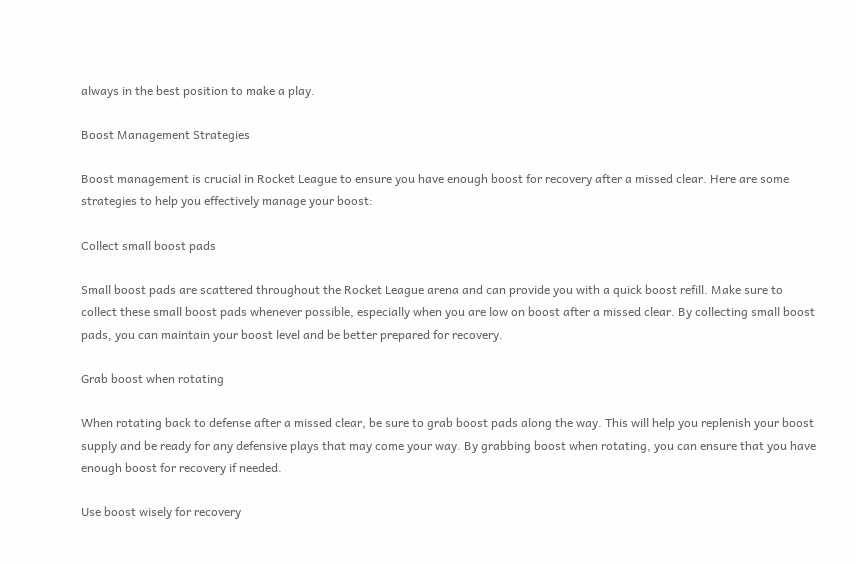always in the best position to make a play.

Boost Management Strategies

Boost management is crucial in Rocket League to ensure you have enough boost for recovery after a missed clear. Here are some strategies to help you effectively manage your boost:

Collect small boost pads

Small boost pads are scattered throughout the Rocket League arena and can provide you with a quick boost refill. Make sure to collect these small boost pads whenever possible, especially when you are low on boost after a missed clear. By collecting small boost pads, you can maintain your boost level and be better prepared for recovery.

Grab boost when rotating

When rotating back to defense after a missed clear, be sure to grab boost pads along the way. This will help you replenish your boost supply and be ready for any defensive plays that may come your way. By grabbing boost when rotating, you can ensure that you have enough boost for recovery if needed.

Use boost wisely for recovery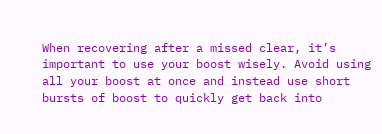When recovering after a missed clear, it’s important to use your boost wisely. Avoid using all your boost at once and instead use short bursts of boost to quickly get back into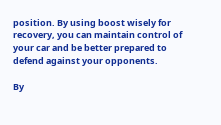position. By using boost wisely for recovery, you can maintain control of your car and be better prepared to defend against your opponents.

By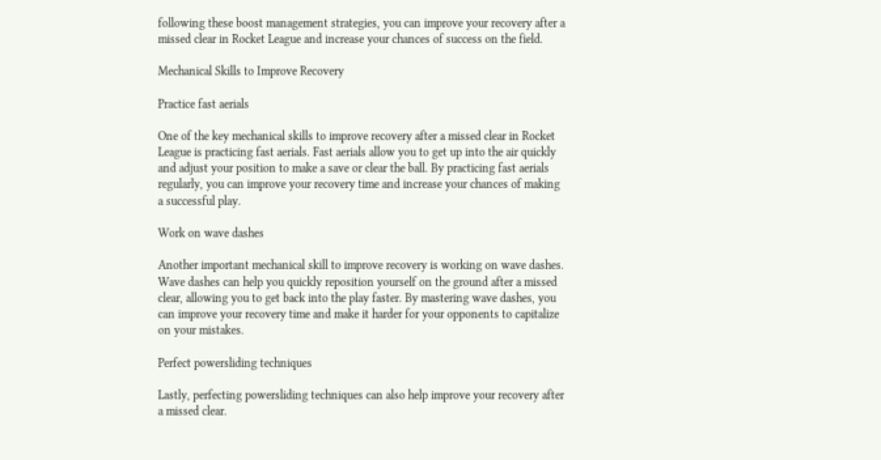following these boost management strategies, you can improve your recovery after a missed clear in Rocket League and increase your chances of success on the field.

Mechanical Skills to Improve Recovery

Practice fast aerials

One of the key mechanical skills to improve recovery after a missed clear in Rocket League is practicing fast aerials. Fast aerials allow you to get up into the air quickly and adjust your position to make a save or clear the ball. By practicing fast aerials regularly, you can improve your recovery time and increase your chances of making a successful play.

Work on wave dashes

Another important mechanical skill to improve recovery is working on wave dashes. Wave dashes can help you quickly reposition yourself on the ground after a missed clear, allowing you to get back into the play faster. By mastering wave dashes, you can improve your recovery time and make it harder for your opponents to capitalize on your mistakes.

Perfect powersliding techniques

Lastly, perfecting powersliding techniques can also help improve your recovery after a missed clear.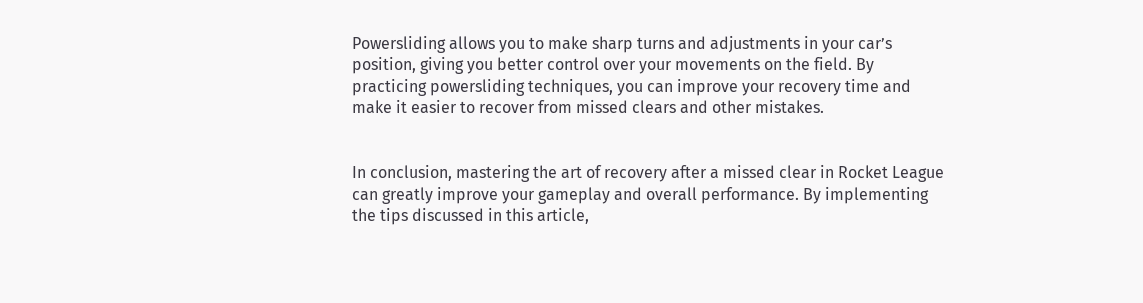Powersliding allows you to make sharp turns and adjustments in your car’s position, giving you better control over your movements on the field. By practicing powersliding techniques, you can improve your recovery time and make it easier to recover from missed clears and other mistakes.


In conclusion, mastering the art of recovery after a missed clear in Rocket League can greatly improve your gameplay and overall performance. By implementing the tips discussed in this article,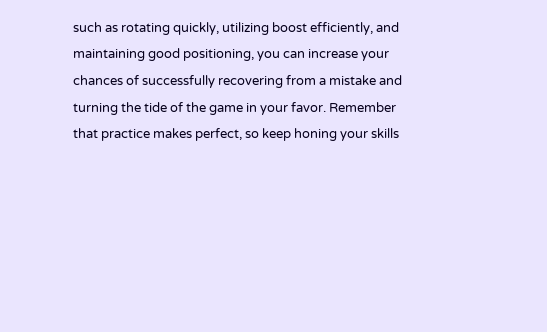such as rotating quickly, utilizing boost efficiently, and maintaining good positioning, you can increase your chances of successfully recovering from a mistake and turning the tide of the game in your favor. Remember that practice makes perfect, so keep honing your skills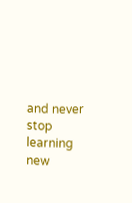and never stop learning new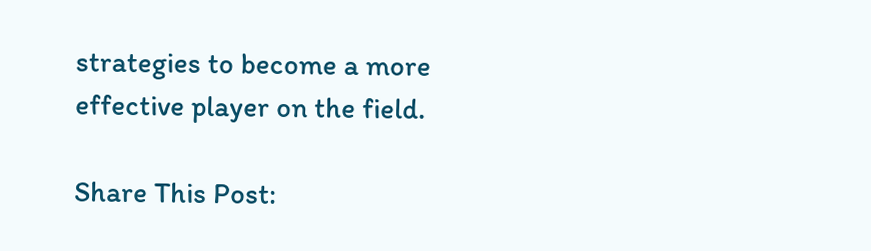strategies to become a more effective player on the field.

Share This Post: